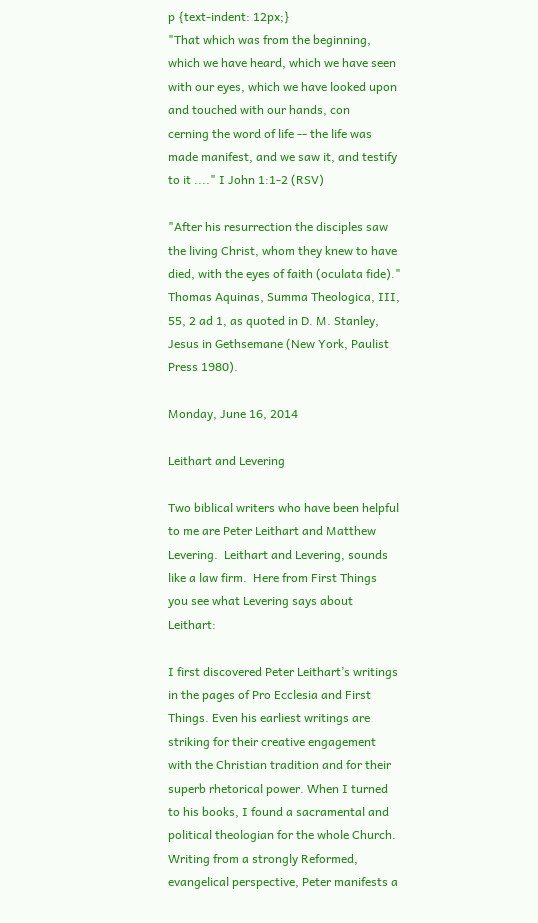p {text-indent: 12px;}
"That which was from the beginning, which we have heard, which we have seen with our eyes, which we have looked upon and touched with our hands, con
cerning the word of life -- the life was made manifest, and we saw it, and testify to it ...." I John 1:1-2 (RSV)

"After his resurrection the disciples saw the living Christ, whom they knew to have died, with the eyes of faith (oculata fide)." Thomas Aquinas, Summa Theologica, III, 55, 2 ad 1, as quoted in D. M. Stanley, Jesus in Gethsemane (New York, Paulist Press 1980).

Monday, June 16, 2014

Leithart and Levering

Two biblical writers who have been helpful to me are Peter Leithart and Matthew Levering.  Leithart and Levering, sounds like a law firm.  Here from First Things  you see what Levering says about Leithart:

I first discovered Peter Leithart’s writings in the pages of Pro Ecclesia and First Things. Even his earliest writings are striking for their creative engagement with the Christian tradition and for their superb rhetorical power. When I turned to his books, I found a sacramental and political theologian for the whole Church. Writing from a strongly Reformed, evangelical perspective, Peter manifests a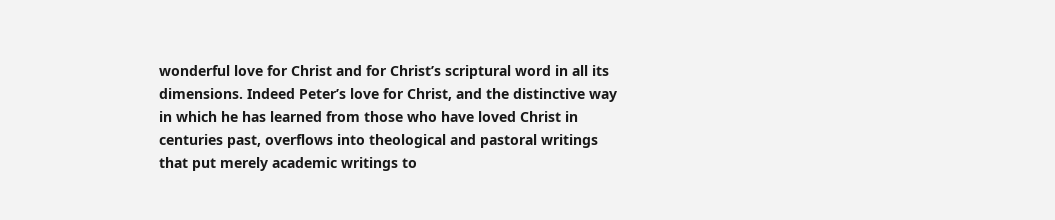wonderful love for Christ and for Christ’s scriptural word in all its dimensions. Indeed Peter’s love for Christ, and the distinctive way in which he has learned from those who have loved Christ in centuries past, overflows into theological and pastoral writings that put merely academic writings to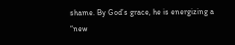shame. By God’s grace, he is energizing a “new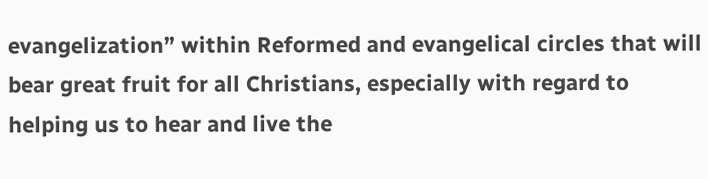evangelization” within Reformed and evangelical circles that will bear great fruit for all Christians, especially with regard to helping us to hear and live the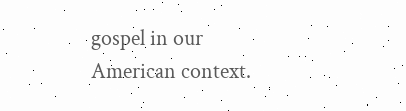gospel in our American context.